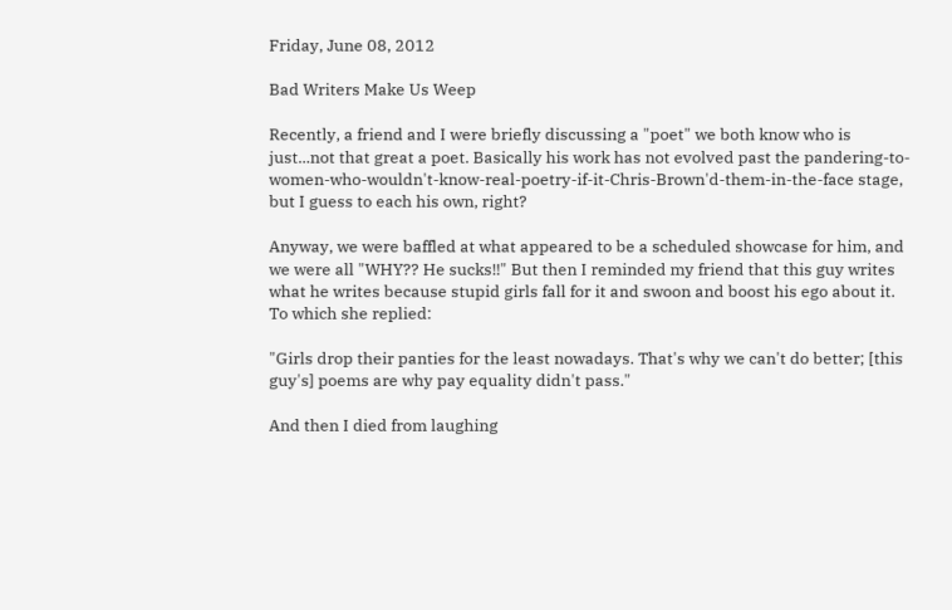Friday, June 08, 2012

Bad Writers Make Us Weep

Recently, a friend and I were briefly discussing a "poet" we both know who is just...not that great a poet. Basically his work has not evolved past the pandering-to-women-who-wouldn't-know-real-poetry-if-it-Chris-Brown'd-them-in-the-face stage, but I guess to each his own, right?

Anyway, we were baffled at what appeared to be a scheduled showcase for him, and we were all "WHY?? He sucks!!" But then I reminded my friend that this guy writes what he writes because stupid girls fall for it and swoon and boost his ego about it. To which she replied:

"Girls drop their panties for the least nowadays. That's why we can't do better; [this guy's] poems are why pay equality didn't pass."

And then I died from laughing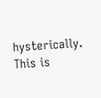hysterically. This is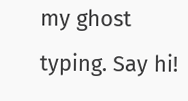my ghost typing. Say hi!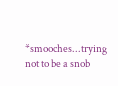*smooches...trying not to be a snob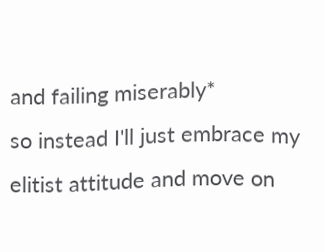and failing miserably*
so instead I'll just embrace my elitist attitude and move on